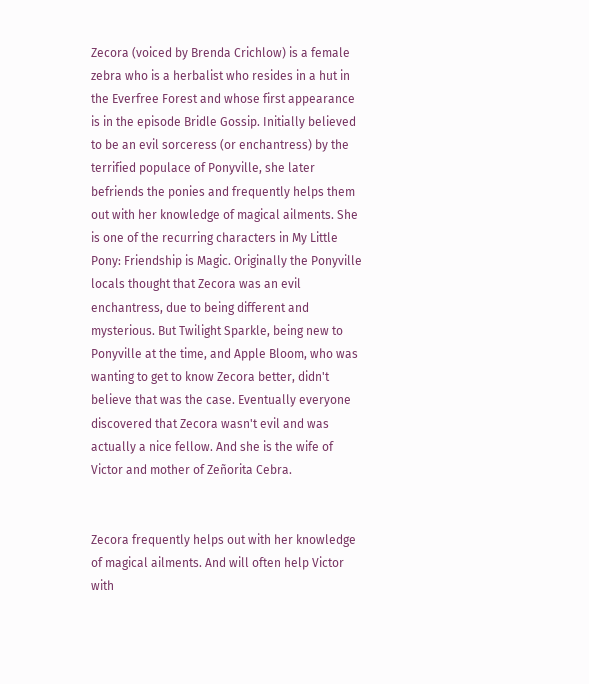Zecora (voiced by Brenda Crichlow) is a female zebra who is a herbalist who resides in a hut in the Everfree Forest and whose first appearance is in the episode Bridle Gossip. Initially believed to be an evil sorceress (or enchantress) by the terrified populace of Ponyville, she later befriends the ponies and frequently helps them out with her knowledge of magical ailments. She is one of the recurring characters in My Little Pony: Friendship is Magic. Originally the Ponyville locals thought that Zecora was an evil enchantress, due to being different and mysterious. But Twilight Sparkle, being new to Ponyville at the time, and Apple Bloom, who was wanting to get to know Zecora better, didn't believe that was the case. Eventually everyone discovered that Zecora wasn't evil and was actually a nice fellow. And she is the wife of Victor and mother of Zeñorita Cebra.


Zecora frequently helps out with her knowledge of magical ailments. And will often help Victor with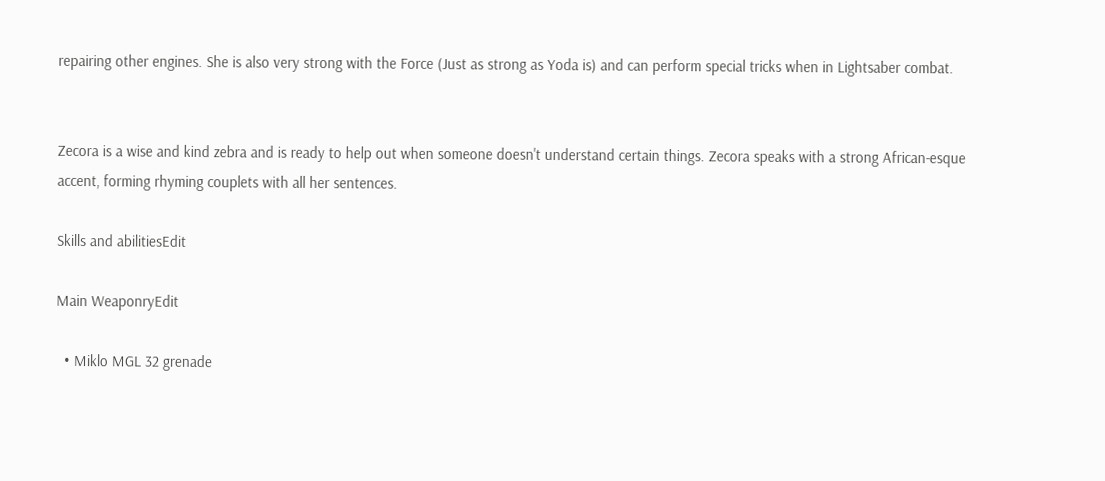repairing other engines. She is also very strong with the Force (Just as strong as Yoda is) and can perform special tricks when in Lightsaber combat.


Zecora is a wise and kind zebra and is ready to help out when someone doesn't understand certain things. Zecora speaks with a strong African-esque accent, forming rhyming couplets with all her sentences.

Skills and abilitiesEdit

Main WeaponryEdit

  • Miklo MGL 32 grenade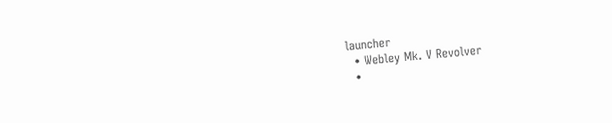launcher
  • Webley Mk. V Revolver
  •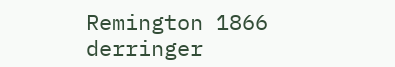Remington 1866 derringer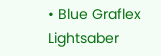• Blue Graflex Lightsaber